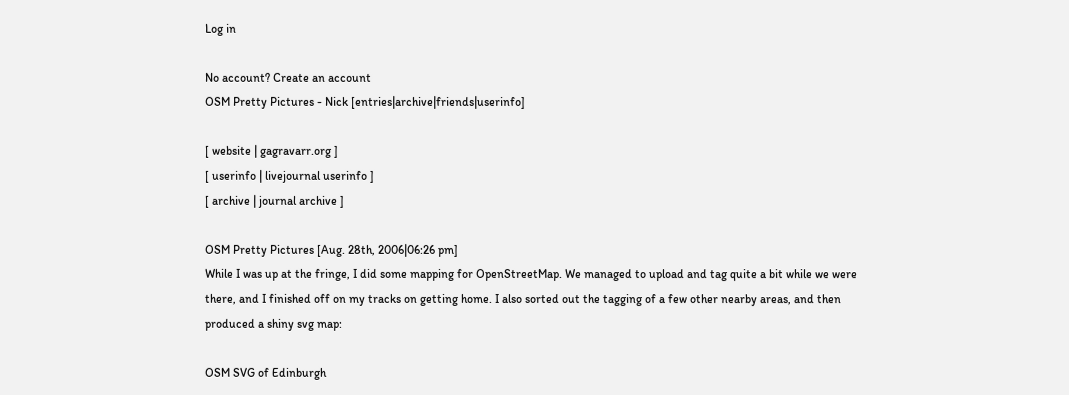Log in

No account? Create an account
OSM Pretty Pictures - Nick [entries|archive|friends|userinfo]

[ website | gagravarr.org ]
[ userinfo | livejournal userinfo ]
[ archive | journal archive ]

OSM Pretty Pictures [Aug. 28th, 2006|06:26 pm]
While I was up at the fringe, I did some mapping for OpenStreetMap. We managed to upload and tag quite a bit while we were there, and I finished off on my tracks on getting home. I also sorted out the tagging of a few other nearby areas, and then produced a shiny svg map:

OSM SVG of Edinburgh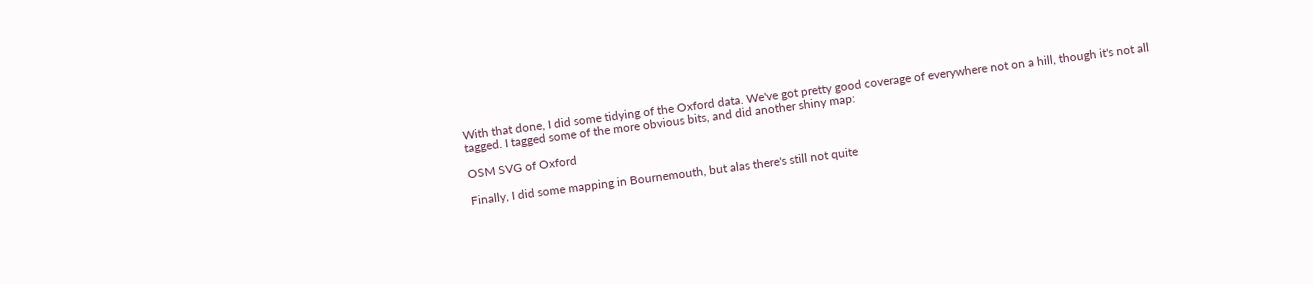With that done, I did some tidying of the Oxford data. We've got pretty good coverage of everywhere not on a hill, though it's not all tagged. I tagged some of the more obvious bits, and did another shiny map:

OSM SVG of Oxford

Finally, I did some mapping in Bournemouth, but alas there's still not quite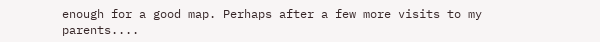enough for a good map. Perhaps after a few more visits to my parents....